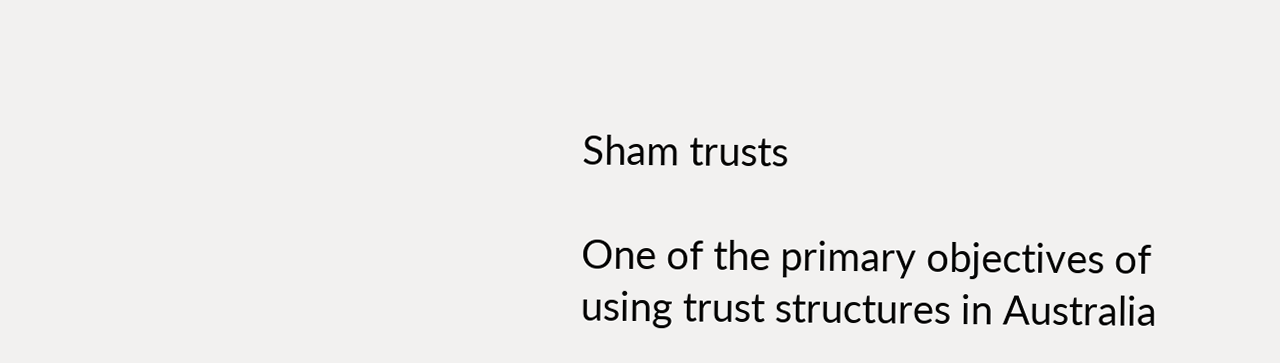Sham trusts

One of the primary objectives of using trust structures in Australia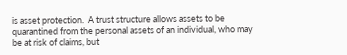is asset protection.  A trust structure allows assets to be quarantined from the personal assets of an individual, who may be at risk of claims, but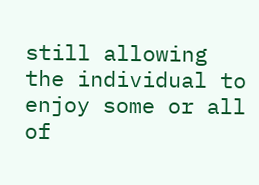still allowing the individual to enjoy some or all of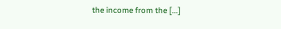the income from the [...]